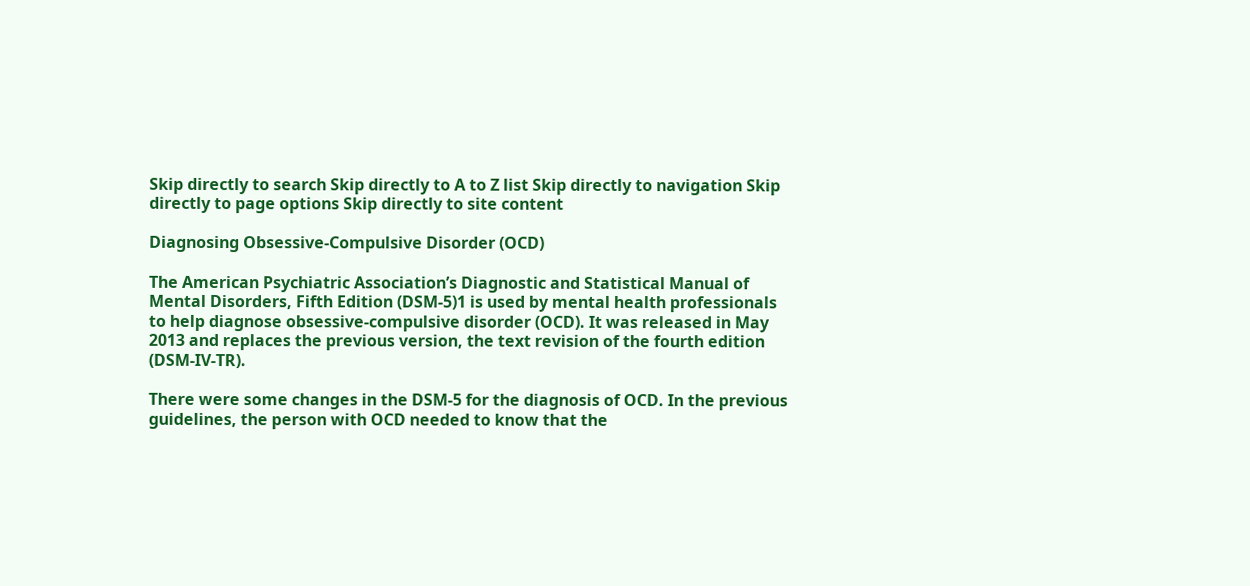Skip directly to search Skip directly to A to Z list Skip directly to navigation Skip directly to page options Skip directly to site content

Diagnosing Obsessive-Compulsive Disorder (OCD)

The American Psychiatric Association’s Diagnostic and Statistical Manual of Mental Disorders, Fifth Edition (DSM-5)1 is used by mental health professionals to help diagnose obsessive-compulsive disorder (OCD). It was released in May 2013 and replaces the previous version, the text revision of the fourth edition (DSM-IV-TR).

There were some changes in the DSM-5 for the diagnosis of OCD. In the previous guidelines, the person with OCD needed to know that the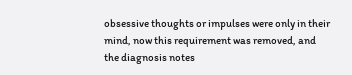obsessive thoughts or impulses were only in their mind, now this requirement was removed, and the diagnosis notes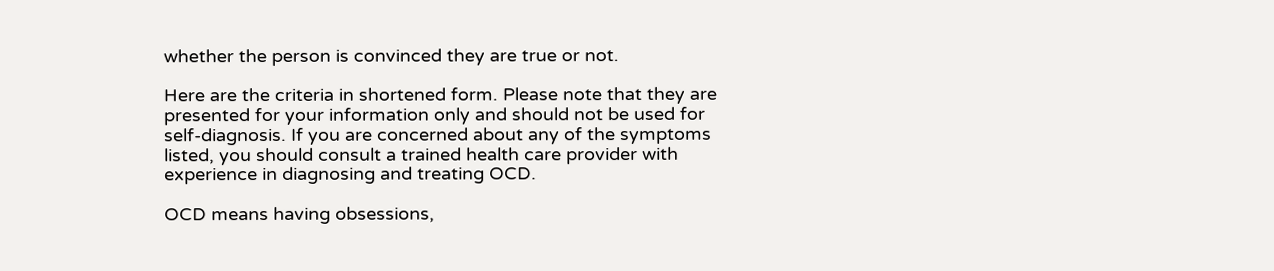whether the person is convinced they are true or not.

Here are the criteria in shortened form. Please note that they are presented for your information only and should not be used for self-diagnosis. If you are concerned about any of the symptoms listed, you should consult a trained health care provider with experience in diagnosing and treating OCD.

OCD means having obsessions,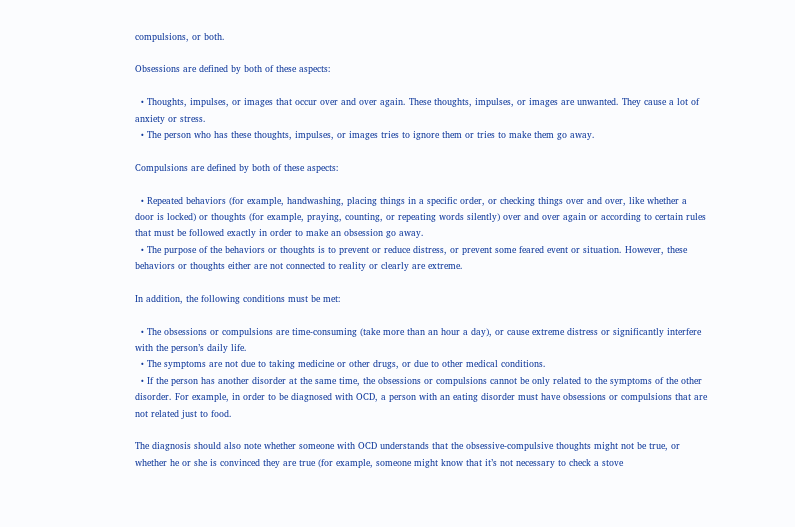compulsions, or both.

Obsessions are defined by both of these aspects:

  • Thoughts, impulses, or images that occur over and over again. These thoughts, impulses, or images are unwanted. They cause a lot of anxiety or stress.
  • The person who has these thoughts, impulses, or images tries to ignore them or tries to make them go away.

Compulsions are defined by both of these aspects:

  • Repeated behaviors (for example, handwashing, placing things in a specific order, or checking things over and over, like whether a door is locked) or thoughts (for example, praying, counting, or repeating words silently) over and over again or according to certain rules that must be followed exactly in order to make an obsession go away.
  • The purpose of the behaviors or thoughts is to prevent or reduce distress, or prevent some feared event or situation. However, these behaviors or thoughts either are not connected to reality or clearly are extreme.

In addition, the following conditions must be met:

  • The obsessions or compulsions are time-consuming (take more than an hour a day), or cause extreme distress or significantly interfere with the person’s daily life.
  • The symptoms are not due to taking medicine or other drugs, or due to other medical conditions.
  • If the person has another disorder at the same time, the obsessions or compulsions cannot be only related to the symptoms of the other disorder. For example, in order to be diagnosed with OCD, a person with an eating disorder must have obsessions or compulsions that are not related just to food.

The diagnosis should also note whether someone with OCD understands that the obsessive-compulsive thoughts might not be true, or whether he or she is convinced they are true (for example, someone might know that it’s not necessary to check a stove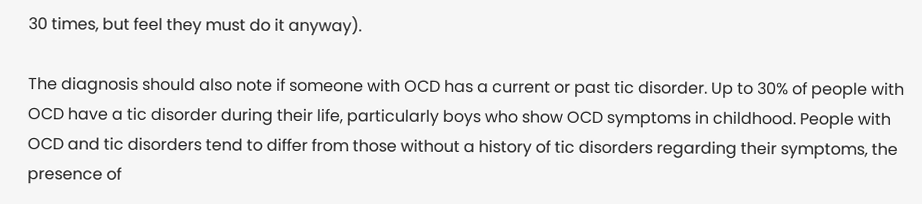30 times, but feel they must do it anyway).

The diagnosis should also note if someone with OCD has a current or past tic disorder. Up to 30% of people with OCD have a tic disorder during their life, particularly boys who show OCD symptoms in childhood. People with OCD and tic disorders tend to differ from those without a history of tic disorders regarding their symptoms, the presence of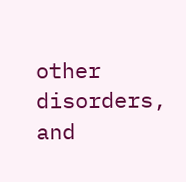other disorders, and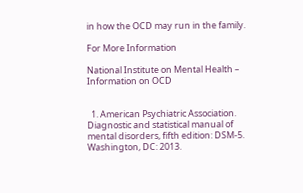in how the OCD may run in the family.

For More Information

National Institute on Mental Health – Information on OCD


  1. American Psychiatric Association. Diagnostic and statistical manual of mental disorders, fifth edition: DSM-5. Washington, DC: 2013.